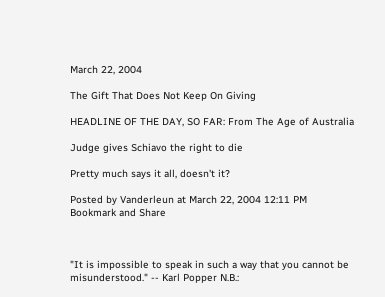March 22, 2004

The Gift That Does Not Keep On Giving

HEADLINE OF THE DAY, SO FAR: From The Age of Australia

Judge gives Schiavo the right to die

Pretty much says it all, doesn't it?

Posted by Vanderleun at March 22, 2004 12:11 PM
Bookmark and Share



"It is impossible to speak in such a way that you cannot be misunderstood." -- Karl Popper N.B.: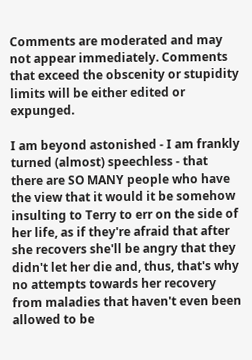Comments are moderated and may not appear immediately. Comments that exceed the obscenity or stupidity limits will be either edited or expunged.

I am beyond astonished - I am frankly turned (almost) speechless - that there are SO MANY people who have the view that it would it be somehow insulting to Terry to err on the side of her life, as if they're afraid that after she recovers she'll be angry that they didn't let her die and, thus, that's why no attempts towards her recovery from maladies that haven't even been allowed to be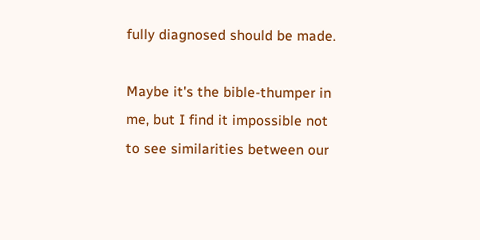fully diagnosed should be made.

Maybe it's the bible-thumper in me, but I find it impossible not to see similarities between our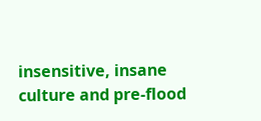insensitive, insane culture and pre-flood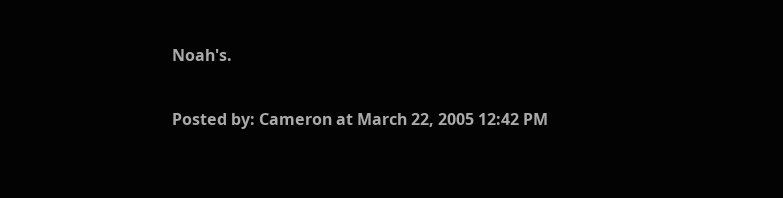Noah's.

Posted by: Cameron at March 22, 2005 12:42 PM